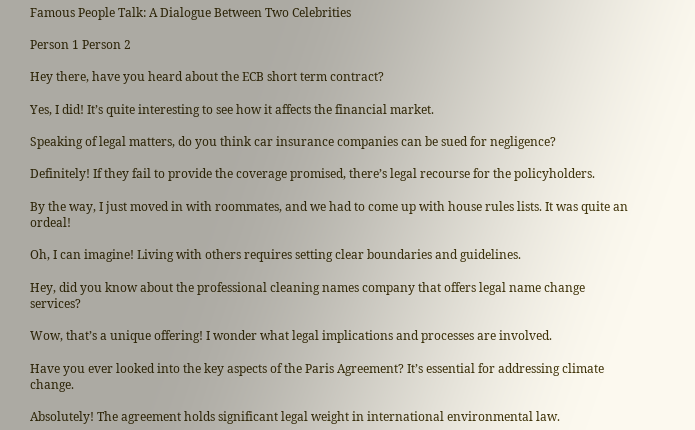Famous People Talk: A Dialogue Between Two Celebrities

Person 1 Person 2

Hey there, have you heard about the ECB short term contract?

Yes, I did! It’s quite interesting to see how it affects the financial market.

Speaking of legal matters, do you think car insurance companies can be sued for negligence?

Definitely! If they fail to provide the coverage promised, there’s legal recourse for the policyholders.

By the way, I just moved in with roommates, and we had to come up with house rules lists. It was quite an ordeal!

Oh, I can imagine! Living with others requires setting clear boundaries and guidelines.

Hey, did you know about the professional cleaning names company that offers legal name change services?

Wow, that’s a unique offering! I wonder what legal implications and processes are involved.

Have you ever looked into the key aspects of the Paris Agreement? It’s essential for addressing climate change.

Absolutely! The agreement holds significant legal weight in international environmental law.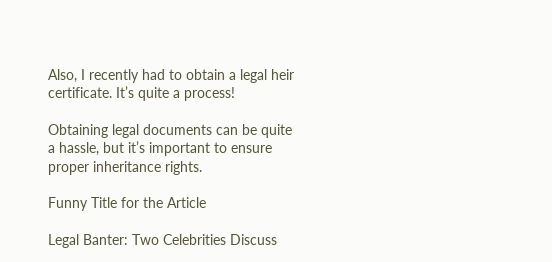Also, I recently had to obtain a legal heir certificate. It’s quite a process!

Obtaining legal documents can be quite a hassle, but it’s important to ensure proper inheritance rights.

Funny Title for the Article

Legal Banter: Two Celebrities Discuss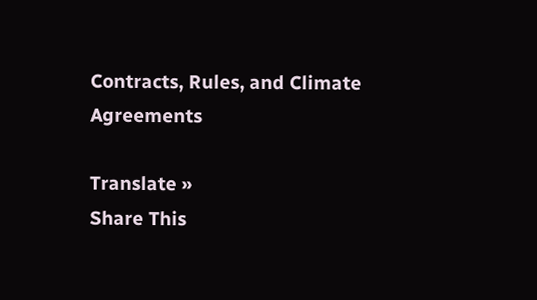Contracts, Rules, and Climate Agreements

Translate »
Share This